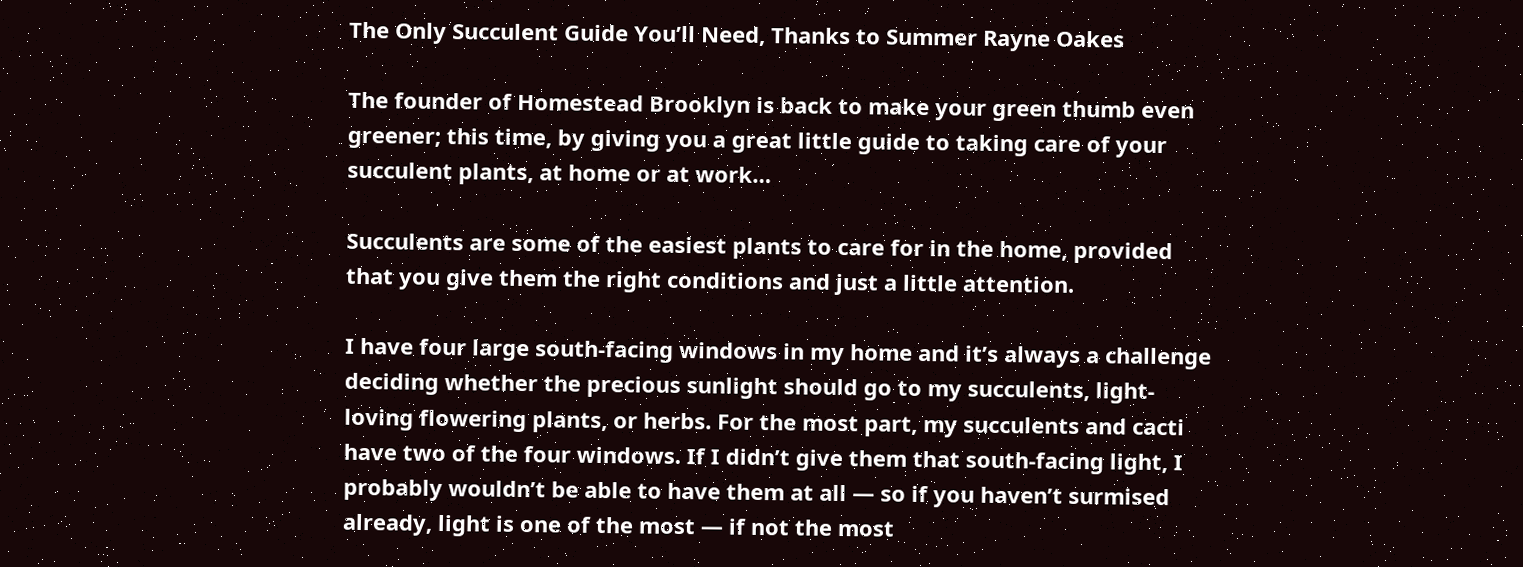The Only Succulent Guide You’ll Need, Thanks to Summer Rayne Oakes

The founder of Homestead Brooklyn is back to make your green thumb even greener; this time, by giving you a great little guide to taking care of your succulent plants, at home or at work…

Succulents are some of the easiest plants to care for in the home, provided that you give them the right conditions and just a little attention.

I have four large south-facing windows in my home and it’s always a challenge deciding whether the precious sunlight should go to my succulents, light-loving flowering plants, or herbs. For the most part, my succulents and cacti have two of the four windows. If I didn’t give them that south-facing light, I probably wouldn’t be able to have them at all — so if you haven’t surmised already, light is one of the most — if not the most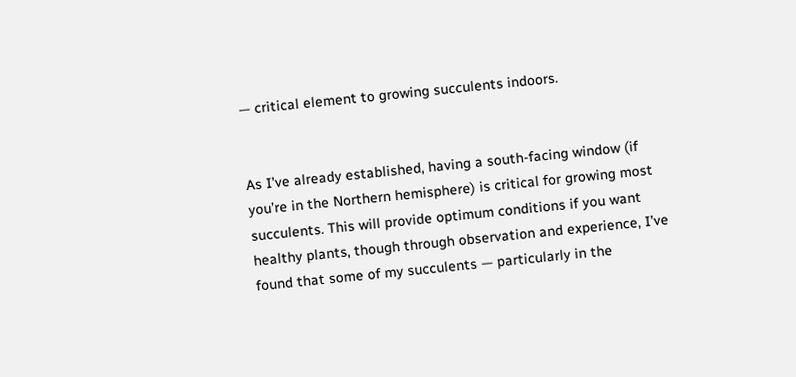— critical element to growing succulents indoors.


As I’ve already established, having a south-facing window (if you’re in the Northern hemisphere) is critical for growing most succulents. This will provide optimum conditions if you want healthy plants, though through observation and experience, I’ve found that some of my succulents — particularly in the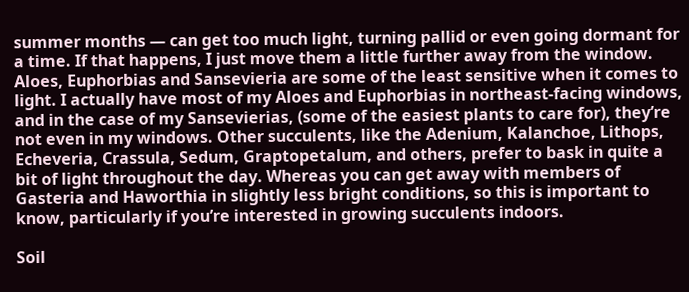summer months — can get too much light, turning pallid or even going dormant for a time. If that happens, I just move them a little further away from the window. Aloes, Euphorbias and Sansevieria are some of the least sensitive when it comes to light. I actually have most of my Aloes and Euphorbias in northeast-facing windows, and in the case of my Sansevierias, (some of the easiest plants to care for), they’re not even in my windows. Other succulents, like the Adenium, Kalanchoe, Lithops, Echeveria, Crassula, Sedum, Graptopetalum, and others, prefer to bask in quite a bit of light throughout the day. Whereas you can get away with members of Gasteria and Haworthia in slightly less bright conditions, so this is important to know, particularly if you’re interested in growing succulents indoors.

Soil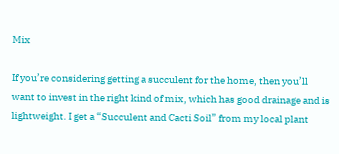Mix

If you’re considering getting a succulent for the home, then you’ll want to invest in the right kind of mix, which has good drainage and is lightweight. I get a “Succulent and Cacti Soil” from my local plant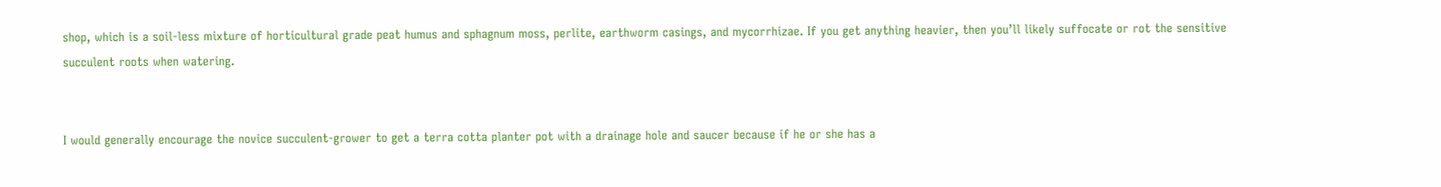shop, which is a soil-less mixture of horticultural grade peat humus and sphagnum moss, perlite, earthworm casings, and mycorrhizae. If you get anything heavier, then you’ll likely suffocate or rot the sensitive succulent roots when watering.


I would generally encourage the novice succulent-grower to get a terra cotta planter pot with a drainage hole and saucer because if he or she has a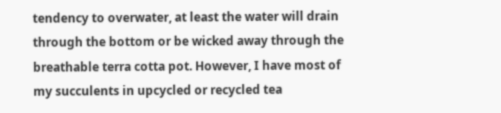tendency to overwater, at least the water will drain through the bottom or be wicked away through the breathable terra cotta pot. However, I have most of my succulents in upcycled or recycled tea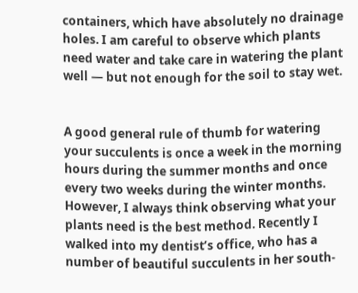containers, which have absolutely no drainage holes. I am careful to observe which plants need water and take care in watering the plant well — but not enough for the soil to stay wet.


A good general rule of thumb for watering your succulents is once a week in the morning hours during the summer months and once every two weeks during the winter months. However, I always think observing what your plants need is the best method. Recently I walked into my dentist’s office, who has a number of beautiful succulents in her south-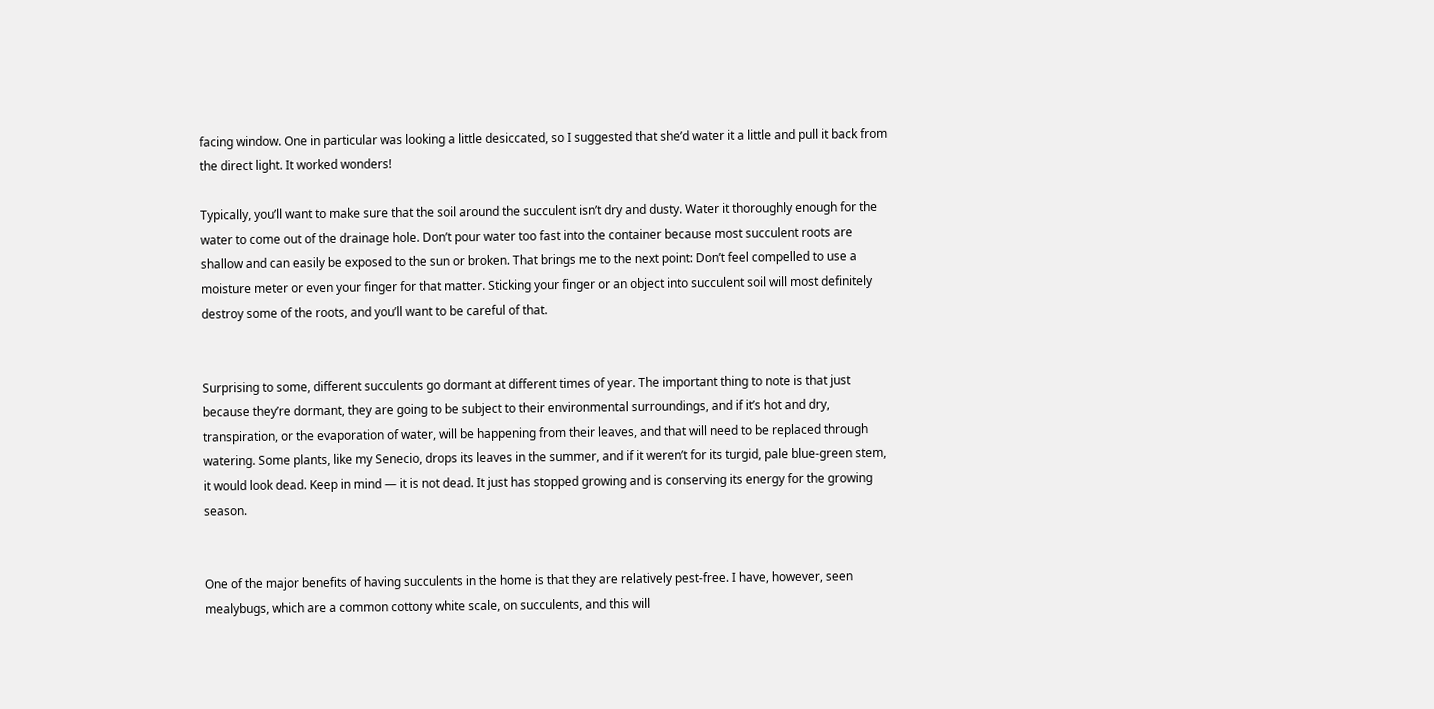facing window. One in particular was looking a little desiccated, so I suggested that she’d water it a little and pull it back from the direct light. It worked wonders!

Typically, you’ll want to make sure that the soil around the succulent isn’t dry and dusty. Water it thoroughly enough for the water to come out of the drainage hole. Don’t pour water too fast into the container because most succulent roots are shallow and can easily be exposed to the sun or broken. That brings me to the next point: Don’t feel compelled to use a moisture meter or even your finger for that matter. Sticking your finger or an object into succulent soil will most definitely destroy some of the roots, and you’ll want to be careful of that.


Surprising to some, different succulents go dormant at different times of year. The important thing to note is that just because they’re dormant, they are going to be subject to their environmental surroundings, and if it’s hot and dry, transpiration, or the evaporation of water, will be happening from their leaves, and that will need to be replaced through watering. Some plants, like my Senecio, drops its leaves in the summer, and if it weren’t for its turgid, pale blue-green stem, it would look dead. Keep in mind — it is not dead. It just has stopped growing and is conserving its energy for the growing season.


One of the major benefits of having succulents in the home is that they are relatively pest-free. I have, however, seen mealybugs, which are a common cottony white scale, on succulents, and this will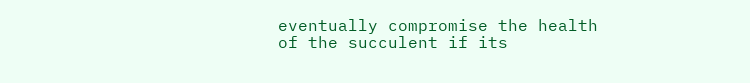eventually compromise the health of the succulent if its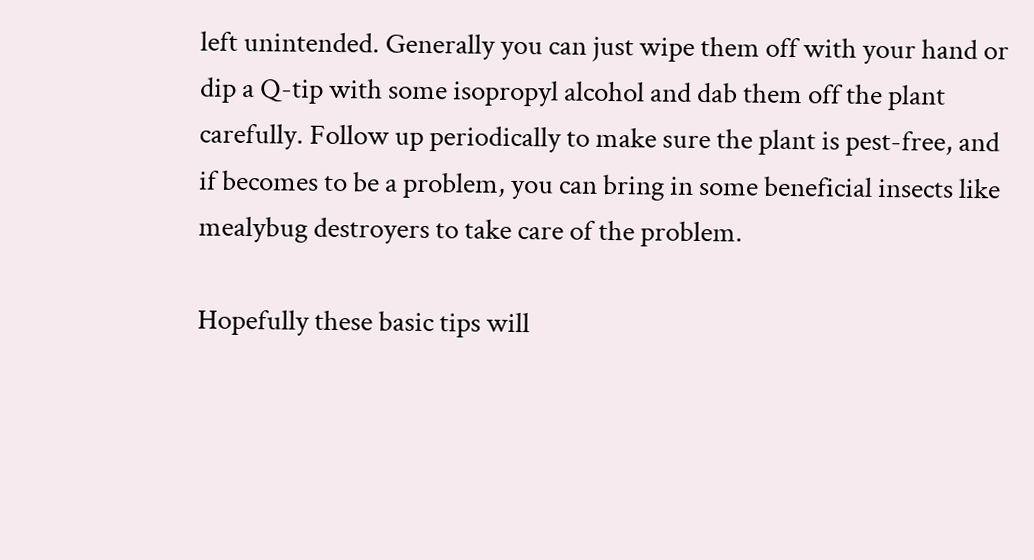left unintended. Generally you can just wipe them off with your hand or dip a Q-tip with some isopropyl alcohol and dab them off the plant carefully. Follow up periodically to make sure the plant is pest-free, and if becomes to be a problem, you can bring in some beneficial insects like mealybug destroyers to take care of the problem.

Hopefully these basic tips will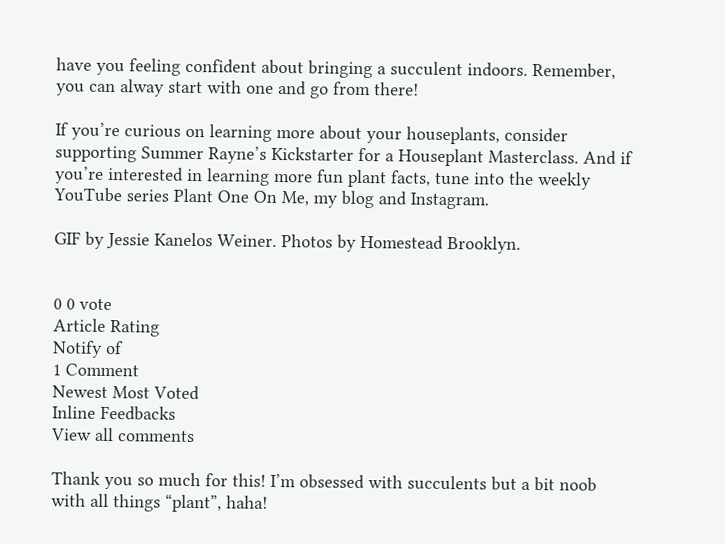have you feeling confident about bringing a succulent indoors. Remember, you can alway start with one and go from there!

If you’re curious on learning more about your houseplants, consider supporting Summer Rayne’s Kickstarter for a Houseplant Masterclass. And if you’re interested in learning more fun plant facts, tune into the weekly YouTube series Plant One On Me, my blog and Instagram.

GIF by Jessie Kanelos Weiner. Photos by Homestead Brooklyn.


0 0 vote
Article Rating
Notify of
1 Comment
Newest Most Voted
Inline Feedbacks
View all comments

Thank you so much for this! I’m obsessed with succulents but a bit noob with all things “plant”, haha!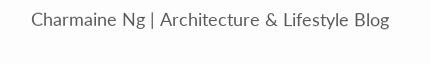Charmaine Ng | Architecture & Lifestyle Blog